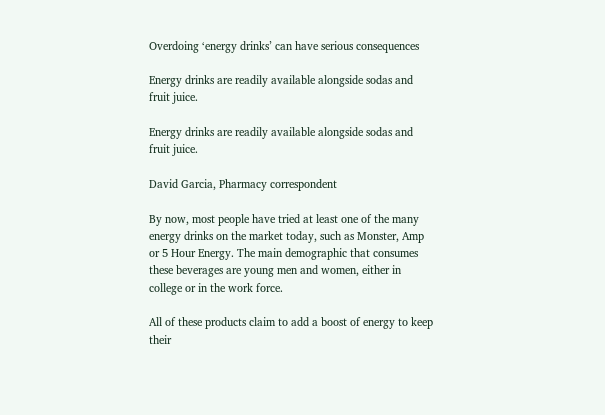Overdoing ‘energy drinks’ can have serious consequences

Energy drinks are readily available alongside sodas and fruit juice.

Energy drinks are readily available alongside sodas and fruit juice.

David Garcia, Pharmacy correspondent

By now, most people have tried at least one of the many energy drinks on the market today, such as Monster, Amp or 5 Hour Energy. The main demographic that consumes these beverages are young men and women, either in college or in the work force.

All of these products claim to add a boost of energy to keep their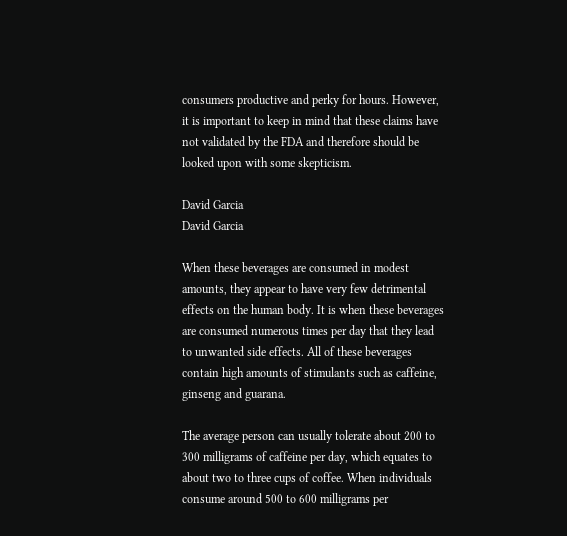consumers productive and perky for hours. However, it is important to keep in mind that these claims have not validated by the FDA and therefore should be looked upon with some skepticism.

David Garcia
David Garcia

When these beverages are consumed in modest amounts, they appear to have very few detrimental effects on the human body. It is when these beverages are consumed numerous times per day that they lead to unwanted side effects. All of these beverages contain high amounts of stimulants such as caffeine, ginseng and guarana.

The average person can usually tolerate about 200 to 300 milligrams of caffeine per day, which equates to about two to three cups of coffee. When individuals consume around 500 to 600 milligrams per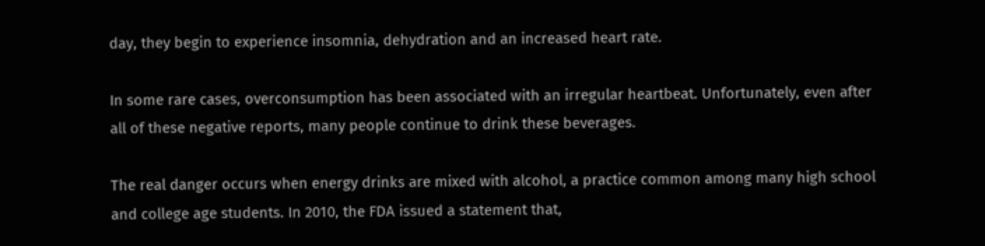day, they begin to experience insomnia, dehydration and an increased heart rate.

In some rare cases, overconsumption has been associated with an irregular heartbeat. Unfortunately, even after all of these negative reports, many people continue to drink these beverages.

The real danger occurs when energy drinks are mixed with alcohol, a practice common among many high school and college age students. In 2010, the FDA issued a statement that,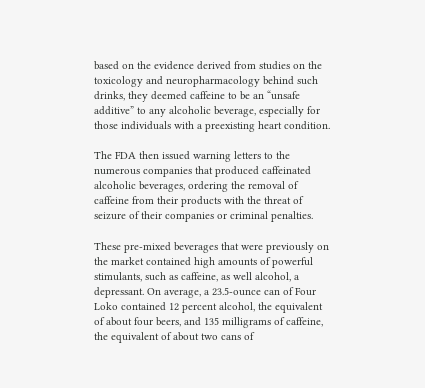based on the evidence derived from studies on the toxicology and neuropharmacology behind such drinks, they deemed caffeine to be an “unsafe additive” to any alcoholic beverage, especially for those individuals with a preexisting heart condition.

The FDA then issued warning letters to the numerous companies that produced caffeinated alcoholic beverages, ordering the removal of caffeine from their products with the threat of seizure of their companies or criminal penalties.

These pre-mixed beverages that were previously on the market contained high amounts of powerful stimulants, such as caffeine, as well alcohol, a depressant. On average, a 23.5-ounce can of Four Loko contained 12 percent alcohol, the equivalent of about four beers, and 135 milligrams of caffeine, the equivalent of about two cans of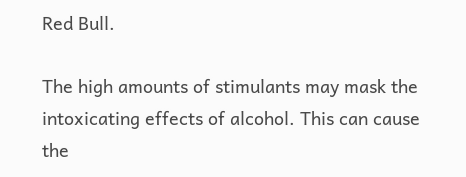Red Bull.

The high amounts of stimulants may mask the intoxicating effects of alcohol. This can cause the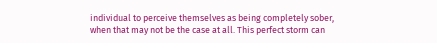individual to perceive themselves as being completely sober, when that may not be the case at all. This perfect storm can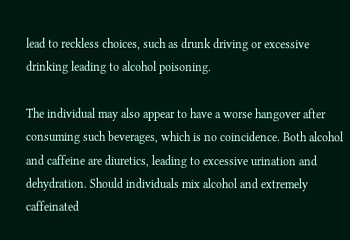lead to reckless choices, such as drunk driving or excessive drinking leading to alcohol poisoning.

The individual may also appear to have a worse hangover after consuming such beverages, which is no coincidence. Both alcohol and caffeine are diuretics, leading to excessive urination and dehydration. Should individuals mix alcohol and extremely caffeinated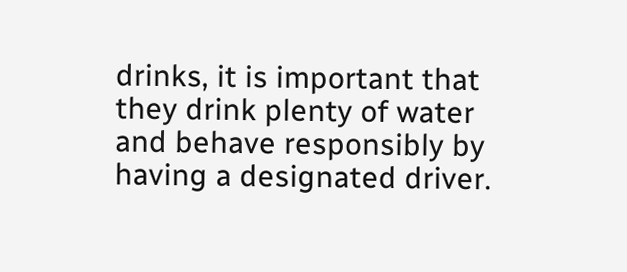drinks, it is important that they drink plenty of water and behave responsibly by having a designated driver.